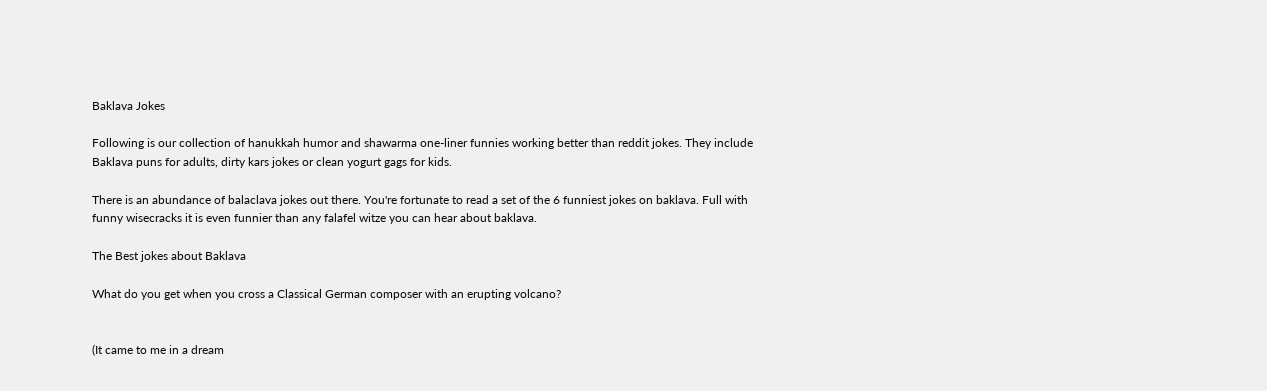Baklava Jokes

Following is our collection of hanukkah humor and shawarma one-liner funnies working better than reddit jokes. They include Baklava puns for adults, dirty kars jokes or clean yogurt gags for kids.

There is an abundance of balaclava jokes out there. You're fortunate to read a set of the 6 funniest jokes on baklava. Full with funny wisecracks it is even funnier than any falafel witze you can hear about baklava.

The Best jokes about Baklava

What do you get when you cross a Classical German composer with an erupting volcano?


(It came to me in a dream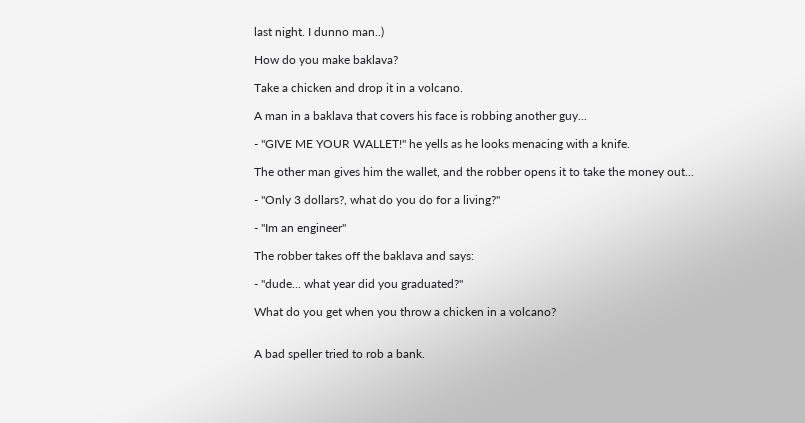last night. I dunno man..)

How do you make baklava?

Take a chicken and drop it in a volcano.

A man in a baklava that covers his face is robbing another guy...

- "GIVE ME YOUR WALLET!" he yells as he looks menacing with a knife.

The other man gives him the wallet, and the robber opens it to take the money out...

- "Only 3 dollars?, what do you do for a living?"

- "Im an engineer"

The robber takes off the baklava and says:

- "dude... what year did you graduated?"

What do you get when you throw a chicken in a volcano?


A bad speller tried to rob a bank.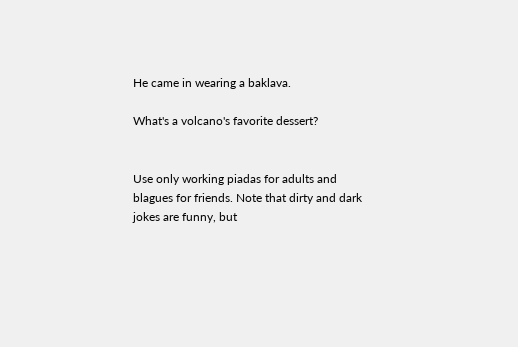He came in wearing a baklava.

What's a volcano's favorite dessert?


Use only working piadas for adults and blagues for friends. Note that dirty and dark jokes are funny, but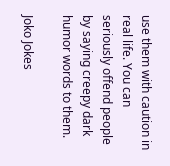use them with caution in real life. You can seriously offend people by saying creepy dark humor words to them.

Joko Jokes